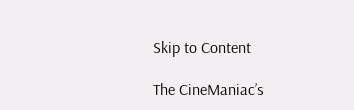Skip to Content

The CineManiac’s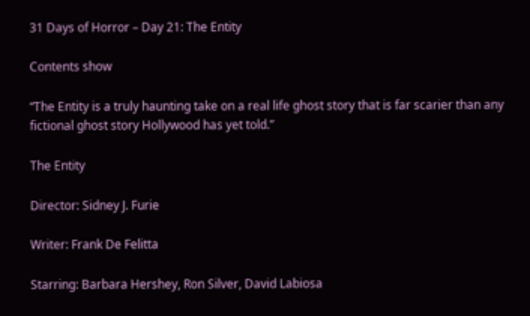31 Days of Horror – Day 21: The Entity

Contents show

“The Entity is a truly haunting take on a real life ghost story that is far scarier than any fictional ghost story Hollywood has yet told.”

The Entity

Director: Sidney J. Furie

Writer: Frank De Felitta

Starring: Barbara Hershey, Ron Silver, David Labiosa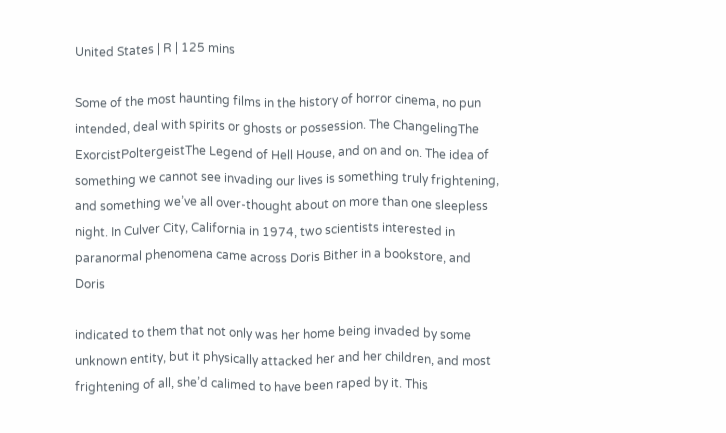United States | R | 125 mins

Some of the most haunting films in the history of horror cinema, no pun intended, deal with spirits or ghosts or possession. The ChangelingThe ExorcistPoltergeistThe Legend of Hell House, and on and on. The idea of something we cannot see invading our lives is something truly frightening, and something we’ve all over-thought about on more than one sleepless night. In Culver City, California in 1974, two scientists interested in paranormal phenomena came across Doris Bither in a bookstore, and Doris

indicated to them that not only was her home being invaded by some unknown entity, but it physically attacked her and her children, and most frightening of all, she’d calimed to have been raped by it. This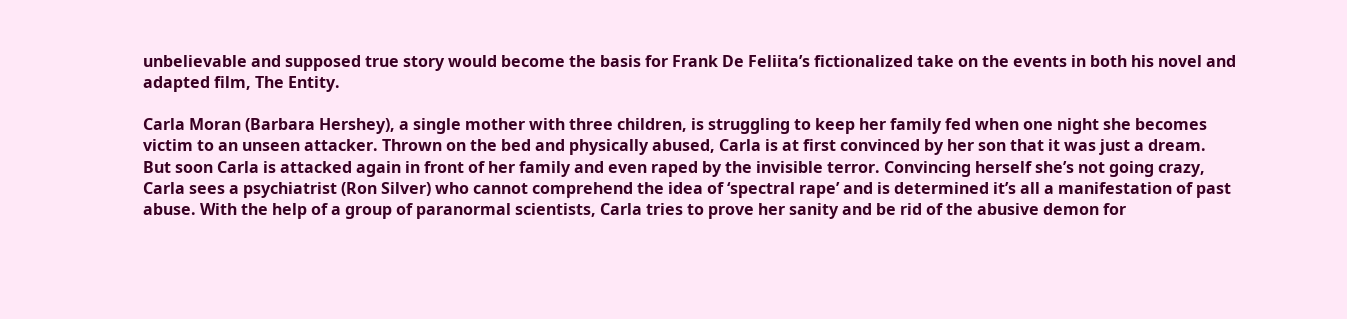unbelievable and supposed true story would become the basis for Frank De Feliita’s fictionalized take on the events in both his novel and adapted film, The Entity.

Carla Moran (Barbara Hershey), a single mother with three children, is struggling to keep her family fed when one night she becomes victim to an unseen attacker. Thrown on the bed and physically abused, Carla is at first convinced by her son that it was just a dream. But soon Carla is attacked again in front of her family and even raped by the invisible terror. Convincing herself she’s not going crazy, Carla sees a psychiatrist (Ron Silver) who cannot comprehend the idea of ‘spectral rape’ and is determined it’s all a manifestation of past abuse. With the help of a group of paranormal scientists, Carla tries to prove her sanity and be rid of the abusive demon for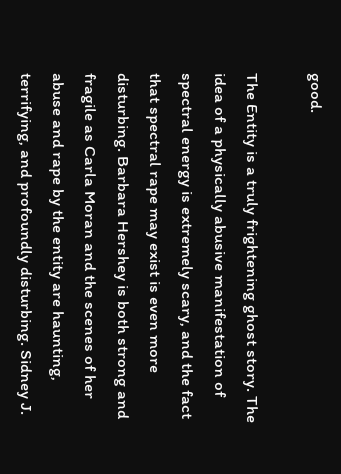good.

The Entity is a truly frightening ghost story. The idea of a physically abusive manifestation of spectral energy is extremely scary, and the fact that spectral rape may exist is even more disturbing. Barbara Hershey is both strong and fragile as Carla Moran and the scenes of her abuse and rape by the entity are haunting, terrifying, and profoundly disturbing. Sidney J.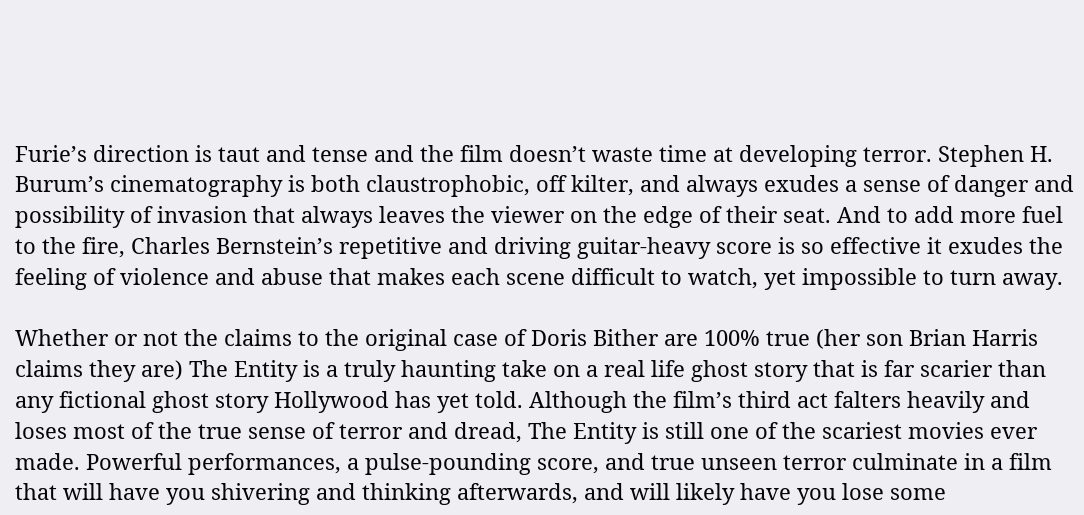Furie’s direction is taut and tense and the film doesn’t waste time at developing terror. Stephen H. Burum’s cinematography is both claustrophobic, off kilter, and always exudes a sense of danger and possibility of invasion that always leaves the viewer on the edge of their seat. And to add more fuel to the fire, Charles Bernstein’s repetitive and driving guitar-heavy score is so effective it exudes the feeling of violence and abuse that makes each scene difficult to watch, yet impossible to turn away.

Whether or not the claims to the original case of Doris Bither are 100% true (her son Brian Harris claims they are) The Entity is a truly haunting take on a real life ghost story that is far scarier than any fictional ghost story Hollywood has yet told. Although the film’s third act falters heavily and loses most of the true sense of terror and dread, The Entity is still one of the scariest movies ever made. Powerful performances, a pulse-pounding score, and true unseen terror culminate in a film that will have you shivering and thinking afterwards, and will likely have you lose some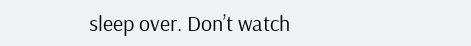sleep over. Don’t watch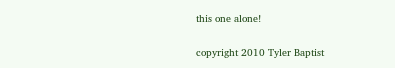this one alone!

copyright 2010 Tyler Baptist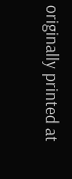originally printed at